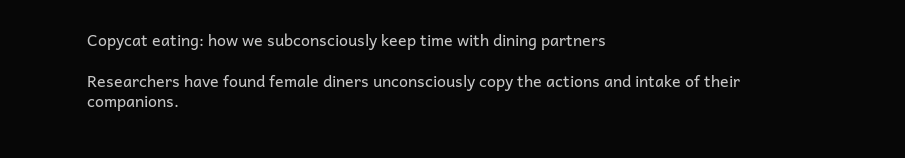Copycat eating: how we subconsciously keep time with dining partners

Researchers have found female diners unconsciously copy the actions and intake of their companions.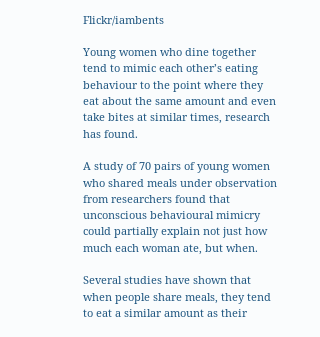Flickr/iambents

Young women who dine together tend to mimic each other’s eating behaviour to the point where they eat about the same amount and even take bites at similar times, research has found.

A study of 70 pairs of young women who shared meals under observation from researchers found that unconscious behavioural mimicry could partially explain not just how much each woman ate, but when.

Several studies have shown that when people share meals, they tend to eat a similar amount as their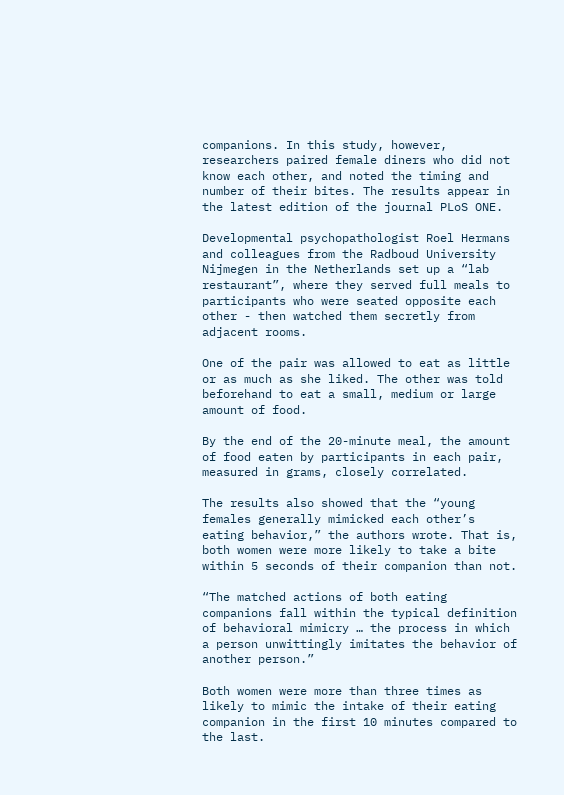companions. In this study, however, researchers paired female diners who did not know each other, and noted the timing and number of their bites. The results appear in the latest edition of the journal PLoS ONE.

Developmental psychopathologist Roel Hermans and colleagues from the Radboud University Nijmegen in the Netherlands set up a “lab restaurant”, where they served full meals to participants who were seated opposite each other - then watched them secretly from adjacent rooms.

One of the pair was allowed to eat as little or as much as she liked. The other was told beforehand to eat a small, medium or large amount of food.

By the end of the 20-minute meal, the amount of food eaten by participants in each pair, measured in grams, closely correlated.

The results also showed that the “young females generally mimicked each other’s eating behavior,” the authors wrote. That is, both women were more likely to take a bite within 5 seconds of their companion than not.

“The matched actions of both eating companions fall within the typical definition of behavioral mimicry … the process in which a person unwittingly imitates the behavior of another person.”

Both women were more than three times as likely to mimic the intake of their eating companion in the first 10 minutes compared to the last.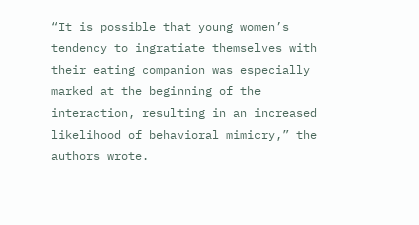“It is possible that young women’s tendency to ingratiate themselves with their eating companion was especially marked at the beginning of the interaction, resulting in an increased likelihood of behavioral mimicry,” the authors wrote.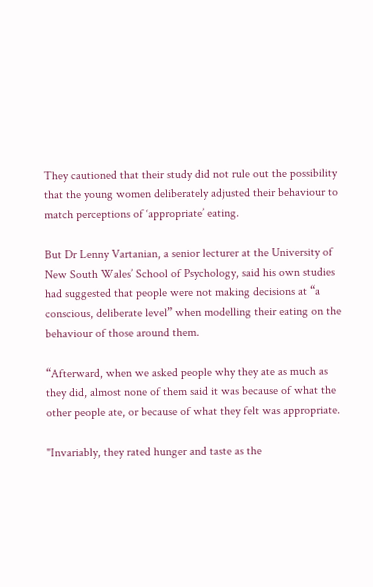They cautioned that their study did not rule out the possibility that the young women deliberately adjusted their behaviour to match perceptions of ‘appropriate’ eating.

But Dr Lenny Vartanian, a senior lecturer at the University of New South Wales’ School of Psychology, said his own studies had suggested that people were not making decisions at “a conscious, deliberate level” when modelling their eating on the behaviour of those around them.

“Afterward, when we asked people why they ate as much as they did, almost none of them said it was because of what the other people ate, or because of what they felt was appropriate.

"Invariably, they rated hunger and taste as the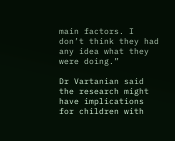main factors. I don’t think they had any idea what they were doing.”

Dr Vartanian said the research might have implications for children with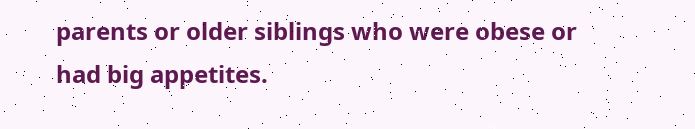parents or older siblings who were obese or had big appetites.